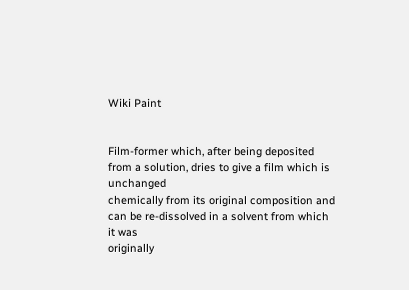Wiki Paint


Film-former which, after being deposited from a solution, dries to give a film which is unchanged
chemically from its original composition and can be re-dissolved in a solvent from which it was
originally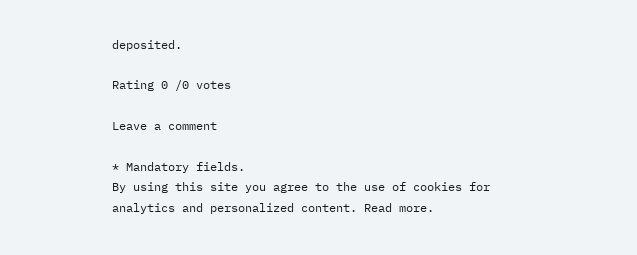deposited.

Rating 0 /0 votes

Leave a comment

* Mandatory fields.
By using this site you agree to the use of cookies for analytics and personalized content. Read more.